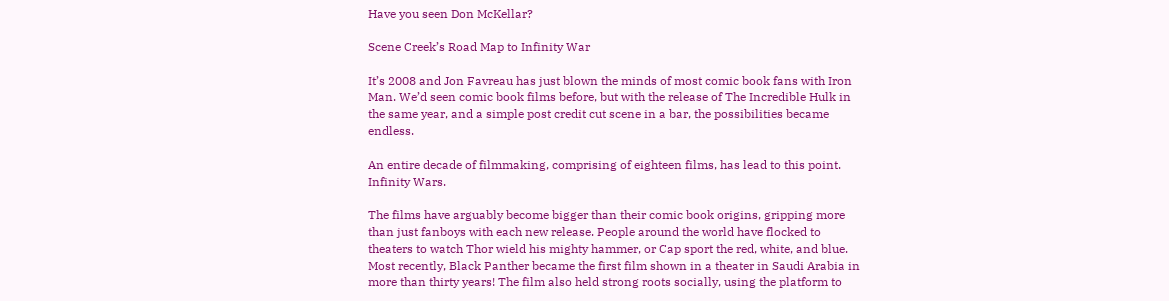Have you seen Don McKellar?

Scene Creek’s Road Map to Infinity War

It’s 2008 and Jon Favreau has just blown the minds of most comic book fans with Iron Man. We’d seen comic book films before, but with the release of The Incredible Hulk in the same year, and a simple post credit cut scene in a bar, the possibilities became endless.

An entire decade of filmmaking, comprising of eighteen films, has lead to this point. Infinity Wars.

The films have arguably become bigger than their comic book origins, gripping more than just fanboys with each new release. People around the world have flocked to theaters to watch Thor wield his mighty hammer, or Cap sport the red, white, and blue. Most recently, Black Panther became the first film shown in a theater in Saudi Arabia in more than thirty years! The film also held strong roots socially, using the platform to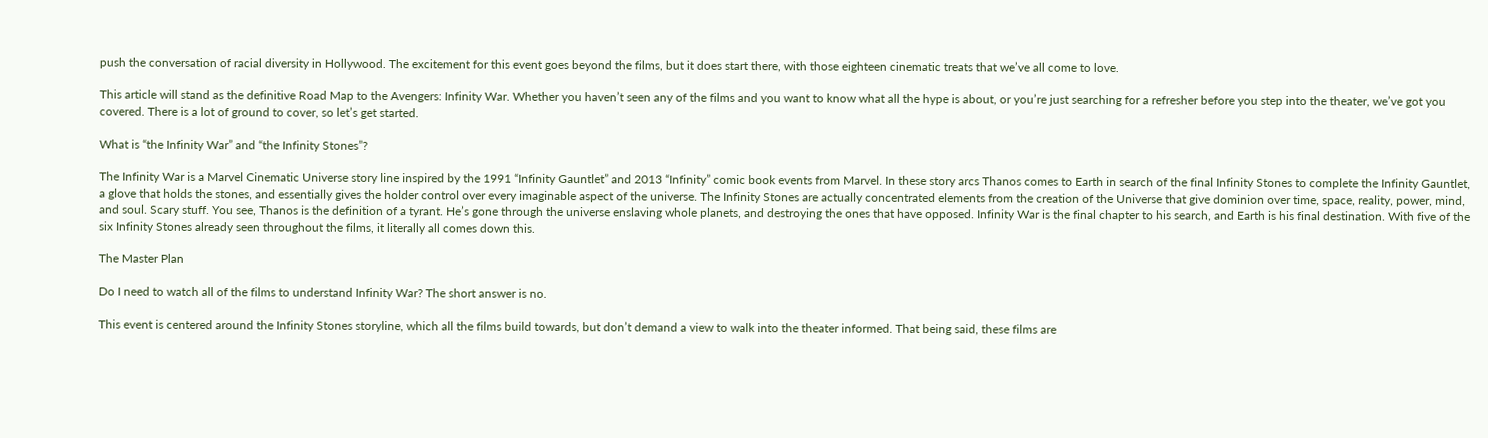push the conversation of racial diversity in Hollywood. The excitement for this event goes beyond the films, but it does start there, with those eighteen cinematic treats that we’ve all come to love.

This article will stand as the definitive Road Map to the Avengers: Infinity War. Whether you haven’t seen any of the films and you want to know what all the hype is about, or you’re just searching for a refresher before you step into the theater, we’ve got you covered. There is a lot of ground to cover, so let’s get started.

What is “the Infinity War” and “the Infinity Stones”?

The Infinity War is a Marvel Cinematic Universe story line inspired by the 1991 “Infinity Gauntlet” and 2013 “Infinity” comic book events from Marvel. In these story arcs Thanos comes to Earth in search of the final Infinity Stones to complete the Infinity Gauntlet, a glove that holds the stones, and essentially gives the holder control over every imaginable aspect of the universe. The Infinity Stones are actually concentrated elements from the creation of the Universe that give dominion over time, space, reality, power, mind, and soul. Scary stuff. You see, Thanos is the definition of a tyrant. He’s gone through the universe enslaving whole planets, and destroying the ones that have opposed. Infinity War is the final chapter to his search, and Earth is his final destination. With five of the six Infinity Stones already seen throughout the films, it literally all comes down this.

The Master Plan

Do I need to watch all of the films to understand Infinity War? The short answer is no.

This event is centered around the Infinity Stones storyline, which all the films build towards, but don’t demand a view to walk into the theater informed. That being said, these films are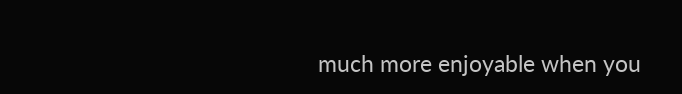much more enjoyable when you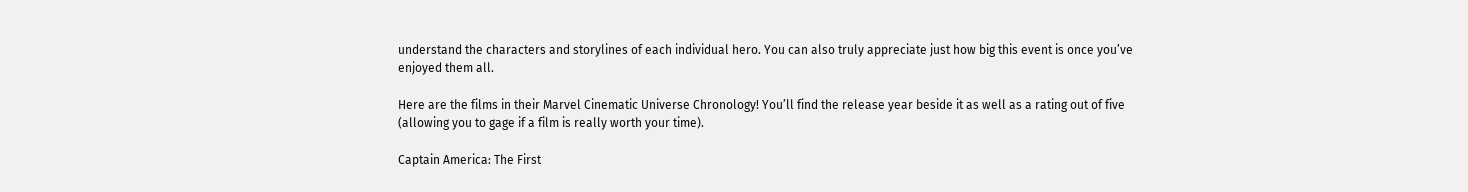understand the characters and storylines of each individual hero. You can also truly appreciate just how big this event is once you’ve enjoyed them all.

Here are the films in their Marvel Cinematic Universe Chronology! You’ll find the release year beside it as well as a rating out of five (allowing you to gage if a film is really worth your time).

Captain America: The First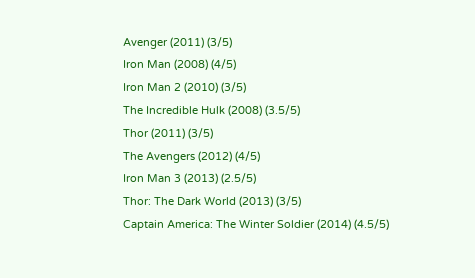Avenger (2011) (3/5)
Iron Man (2008) (4/5)
Iron Man 2 (2010) (3/5)
The Incredible Hulk (2008) (3.5/5)
Thor (2011) (3/5)
The Avengers (2012) (4/5)
Iron Man 3 (2013) (2.5/5)
Thor: The Dark World (2013) (3/5)
Captain America: The Winter Soldier (2014) (4.5/5)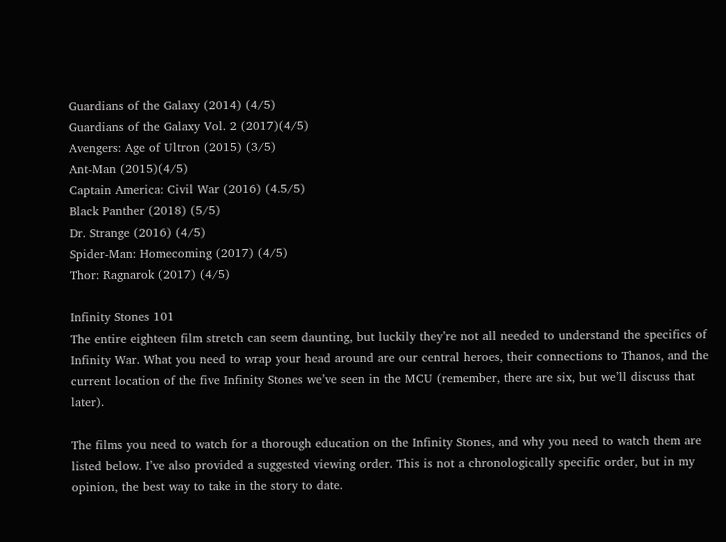Guardians of the Galaxy (2014) (4/5)
Guardians of the Galaxy Vol. 2 (2017)(4/5)
Avengers: Age of Ultron (2015) (3/5)
Ant-Man (2015)(4/5)
Captain America: Civil War (2016) (4.5/5)
Black Panther (2018) (5/5)
Dr. Strange (2016) (4/5)
Spider-Man: Homecoming (2017) (4/5)
Thor: Ragnarok (2017) (4/5)

Infinity Stones 101
The entire eighteen film stretch can seem daunting, but luckily they’re not all needed to understand the specifics of Infinity War. What you need to wrap your head around are our central heroes, their connections to Thanos, and the current location of the five Infinity Stones we’ve seen in the MCU (remember, there are six, but we’ll discuss that later).

The films you need to watch for a thorough education on the Infinity Stones, and why you need to watch them are listed below. I’ve also provided a suggested viewing order. This is not a chronologically specific order, but in my opinion, the best way to take in the story to date.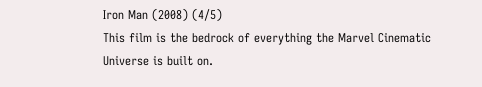Iron Man (2008) (4/5)
This film is the bedrock of everything the Marvel Cinematic Universe is built on.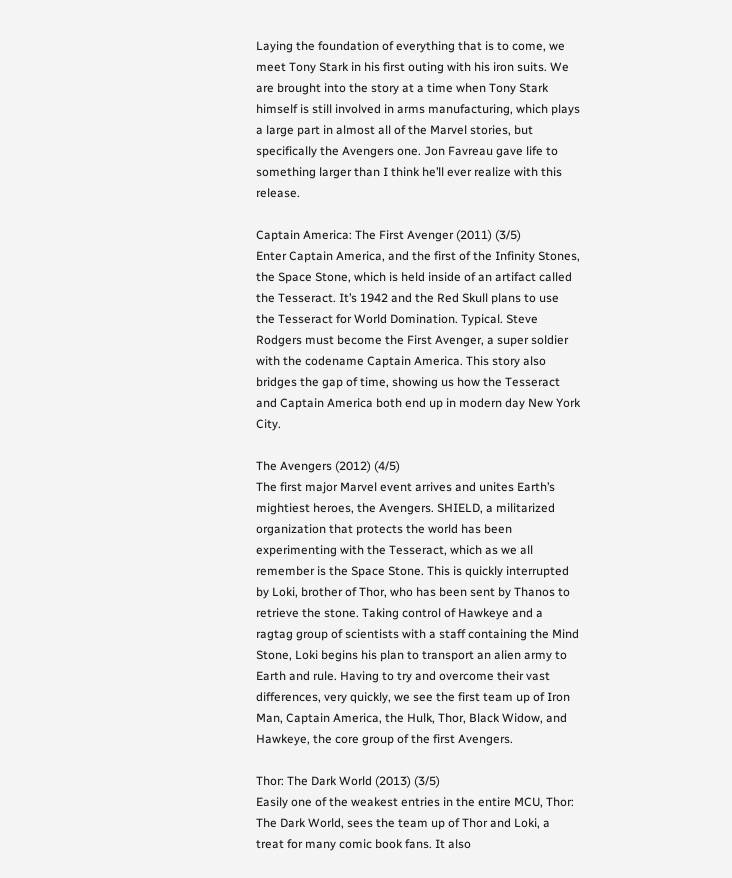Laying the foundation of everything that is to come, we meet Tony Stark in his first outing with his iron suits. We are brought into the story at a time when Tony Stark himself is still involved in arms manufacturing, which plays a large part in almost all of the Marvel stories, but specifically the Avengers one. Jon Favreau gave life to something larger than I think he’ll ever realize with this release.

Captain America: The First Avenger (2011) (3/5)
Enter Captain America, and the first of the Infinity Stones, the Space Stone, which is held inside of an artifact called the Tesseract. It’s 1942 and the Red Skull plans to use the Tesseract for World Domination. Typical. Steve Rodgers must become the First Avenger, a super soldier with the codename Captain America. This story also bridges the gap of time, showing us how the Tesseract and Captain America both end up in modern day New York City.

The Avengers (2012) (4/5)
The first major Marvel event arrives and unites Earth’s mightiest heroes, the Avengers. SHIELD, a militarized organization that protects the world has been experimenting with the Tesseract, which as we all remember is the Space Stone. This is quickly interrupted by Loki, brother of Thor, who has been sent by Thanos to retrieve the stone. Taking control of Hawkeye and a ragtag group of scientists with a staff containing the Mind Stone, Loki begins his plan to transport an alien army to Earth and rule. Having to try and overcome their vast differences, very quickly, we see the first team up of Iron Man, Captain America, the Hulk, Thor, Black Widow, and Hawkeye, the core group of the first Avengers.

Thor: The Dark World (2013) (3/5)
Easily one of the weakest entries in the entire MCU, Thor: The Dark World, sees the team up of Thor and Loki, a treat for many comic book fans. It also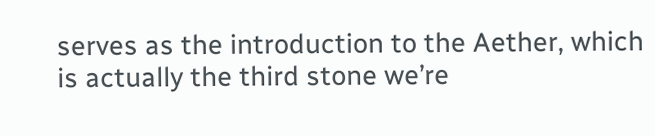serves as the introduction to the Aether, which is actually the third stone we’re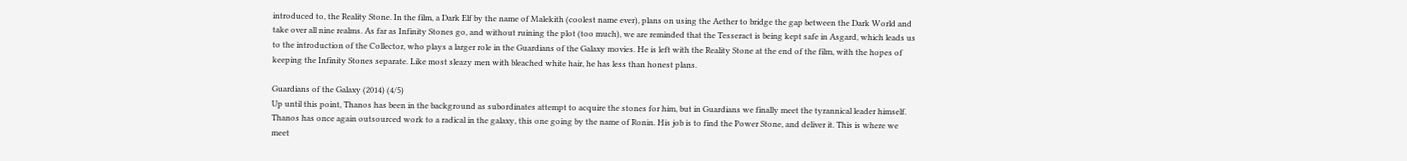introduced to, the Reality Stone. In the film, a Dark Elf by the name of Malekith (coolest name ever), plans on using the Aether to bridge the gap between the Dark World and take over all nine realms. As far as Infinity Stones go, and without ruining the plot (too much), we are reminded that the Tesseract is being kept safe in Asgard, which leads us to the introduction of the Collector, who plays a larger role in the Guardians of the Galaxy movies. He is left with the Reality Stone at the end of the film, with the hopes of keeping the Infinity Stones separate. Like most sleazy men with bleached white hair, he has less than honest plans.

Guardians of the Galaxy (2014) (4/5)
Up until this point, Thanos has been in the background as subordinates attempt to acquire the stones for him, but in Guardians we finally meet the tyrannical leader himself. Thanos has once again outsourced work to a radical in the galaxy, this one going by the name of Ronin. His job is to find the Power Stone, and deliver it. This is where we meet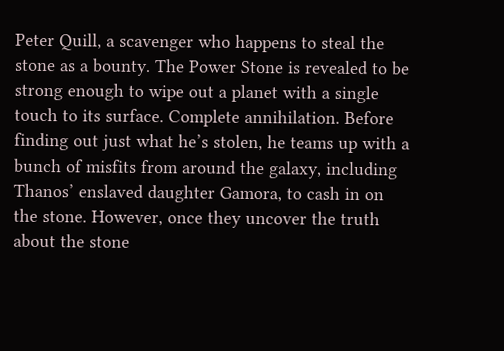Peter Quill, a scavenger who happens to steal the stone as a bounty. The Power Stone is revealed to be strong enough to wipe out a planet with a single touch to its surface. Complete annihilation. Before finding out just what he’s stolen, he teams up with a bunch of misfits from around the galaxy, including Thanos’ enslaved daughter Gamora, to cash in on the stone. However, once they uncover the truth about the stone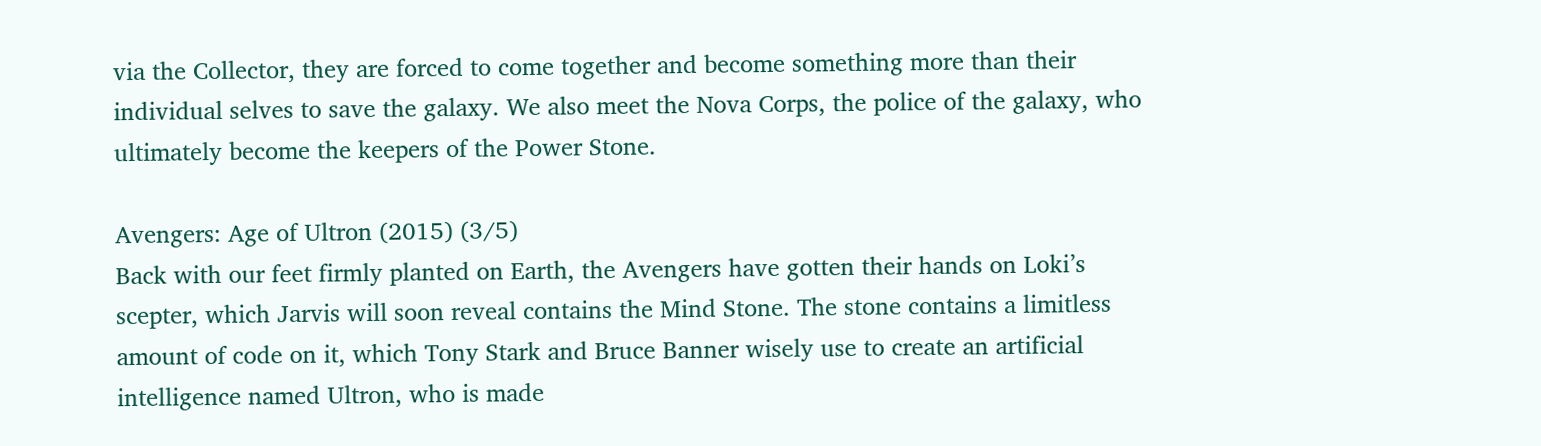via the Collector, they are forced to come together and become something more than their individual selves to save the galaxy. We also meet the Nova Corps, the police of the galaxy, who ultimately become the keepers of the Power Stone.

Avengers: Age of Ultron (2015) (3/5)
Back with our feet firmly planted on Earth, the Avengers have gotten their hands on Loki’s scepter, which Jarvis will soon reveal contains the Mind Stone. The stone contains a limitless amount of code on it, which Tony Stark and Bruce Banner wisely use to create an artificial intelligence named Ultron, who is made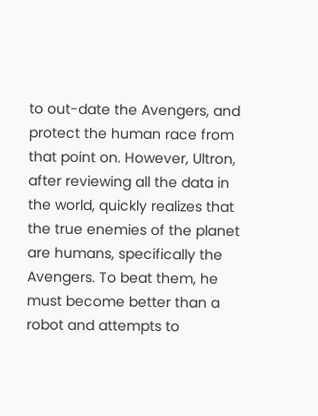to out-date the Avengers, and protect the human race from that point on. However, Ultron, after reviewing all the data in the world, quickly realizes that the true enemies of the planet are humans, specifically the Avengers. To beat them, he must become better than a robot and attempts to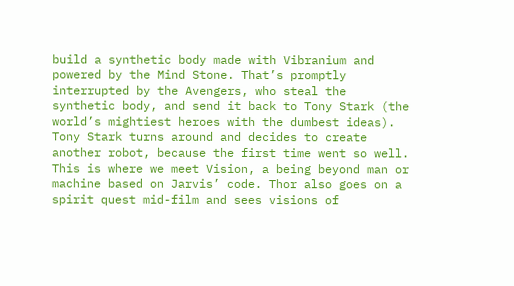build a synthetic body made with Vibranium and powered by the Mind Stone. That’s promptly interrupted by the Avengers, who steal the synthetic body, and send it back to Tony Stark (the world’s mightiest heroes with the dumbest ideas). Tony Stark turns around and decides to create another robot, because the first time went so well. This is where we meet Vision, a being beyond man or machine based on Jarvis’ code. Thor also goes on a spirit quest mid-film and sees visions of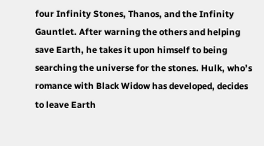four Infinity Stones, Thanos, and the Infinity Gauntlet. After warning the others and helping save Earth, he takes it upon himself to being searching the universe for the stones. Hulk, who’s romance with Black Widow has developed, decides to leave Earth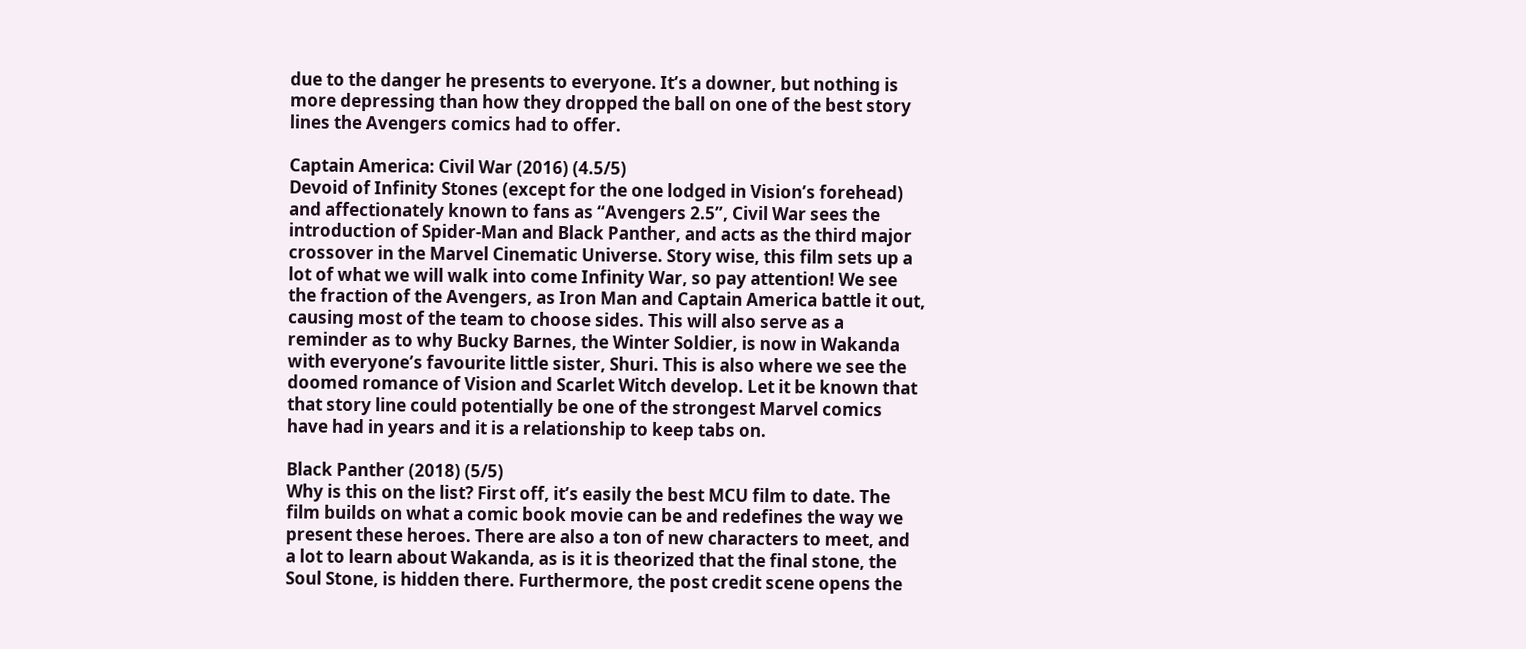due to the danger he presents to everyone. It’s a downer, but nothing is more depressing than how they dropped the ball on one of the best story lines the Avengers comics had to offer.

Captain America: Civil War (2016) (4.5/5)
Devoid of Infinity Stones (except for the one lodged in Vision’s forehead) and affectionately known to fans as “Avengers 2.5”, Civil War sees the introduction of Spider-Man and Black Panther, and acts as the third major crossover in the Marvel Cinematic Universe. Story wise, this film sets up a lot of what we will walk into come Infinity War, so pay attention! We see the fraction of the Avengers, as Iron Man and Captain America battle it out, causing most of the team to choose sides. This will also serve as a reminder as to why Bucky Barnes, the Winter Soldier, is now in Wakanda with everyone’s favourite little sister, Shuri. This is also where we see the doomed romance of Vision and Scarlet Witch develop. Let it be known that that story line could potentially be one of the strongest Marvel comics have had in years and it is a relationship to keep tabs on.

Black Panther (2018) (5/5)
Why is this on the list? First off, it’s easily the best MCU film to date. The film builds on what a comic book movie can be and redefines the way we present these heroes. There are also a ton of new characters to meet, and a lot to learn about Wakanda, as is it is theorized that the final stone, the Soul Stone, is hidden there. Furthermore, the post credit scene opens the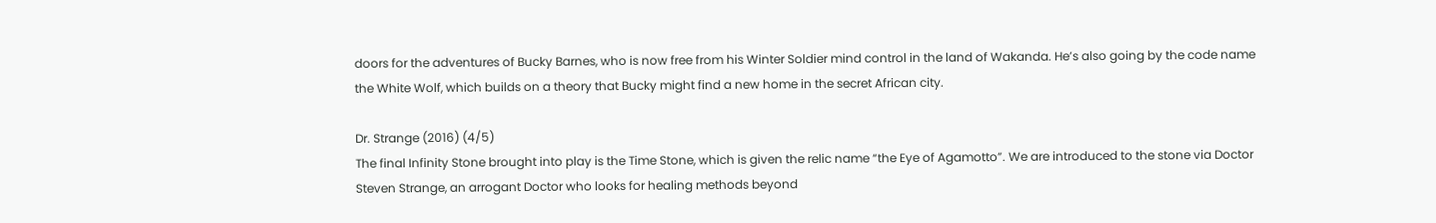doors for the adventures of Bucky Barnes, who is now free from his Winter Soldier mind control in the land of Wakanda. He’s also going by the code name the White Wolf, which builds on a theory that Bucky might find a new home in the secret African city.

Dr. Strange (2016) (4/5)
The final Infinity Stone brought into play is the Time Stone, which is given the relic name “the Eye of Agamotto”. We are introduced to the stone via Doctor Steven Strange, an arrogant Doctor who looks for healing methods beyond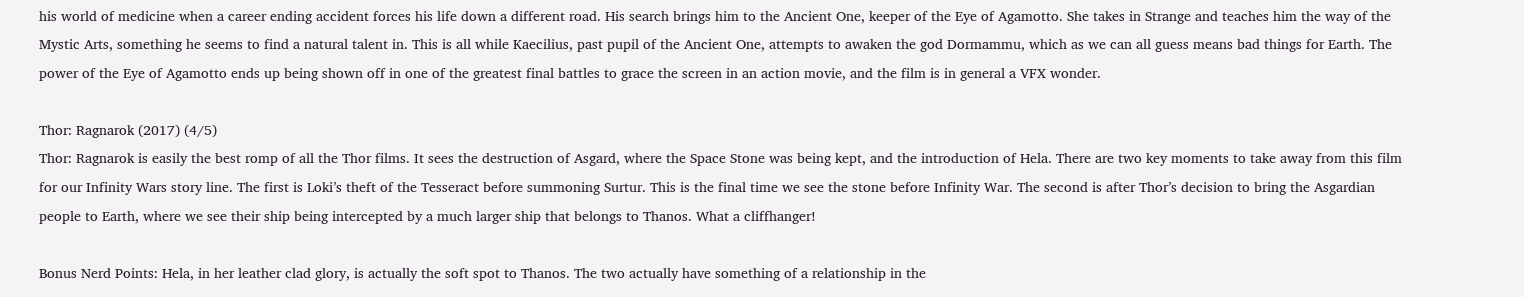his world of medicine when a career ending accident forces his life down a different road. His search brings him to the Ancient One, keeper of the Eye of Agamotto. She takes in Strange and teaches him the way of the Mystic Arts, something he seems to find a natural talent in. This is all while Kaecilius, past pupil of the Ancient One, attempts to awaken the god Dormammu, which as we can all guess means bad things for Earth. The power of the Eye of Agamotto ends up being shown off in one of the greatest final battles to grace the screen in an action movie, and the film is in general a VFX wonder.

Thor: Ragnarok (2017) (4/5)
Thor: Ragnarok is easily the best romp of all the Thor films. It sees the destruction of Asgard, where the Space Stone was being kept, and the introduction of Hela. There are two key moments to take away from this film for our Infinity Wars story line. The first is Loki’s theft of the Tesseract before summoning Surtur. This is the final time we see the stone before Infinity War. The second is after Thor’s decision to bring the Asgardian people to Earth, where we see their ship being intercepted by a much larger ship that belongs to Thanos. What a cliffhanger!

Bonus Nerd Points: Hela, in her leather clad glory, is actually the soft spot to Thanos. The two actually have something of a relationship in the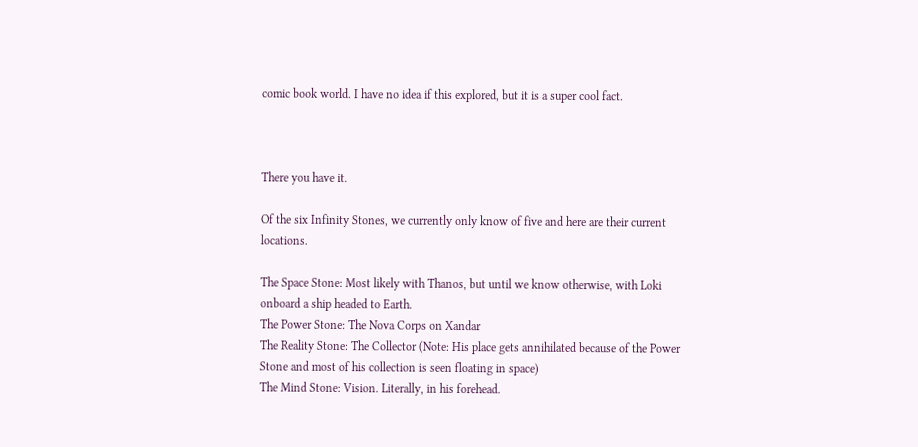comic book world. I have no idea if this explored, but it is a super cool fact.



There you have it.

Of the six Infinity Stones, we currently only know of five and here are their current locations.

The Space Stone: Most likely with Thanos, but until we know otherwise, with Loki onboard a ship headed to Earth.
The Power Stone: The Nova Corps on Xandar
The Reality Stone: The Collector (Note: His place gets annihilated because of the Power Stone and most of his collection is seen floating in space)
The Mind Stone: Vision. Literally, in his forehead.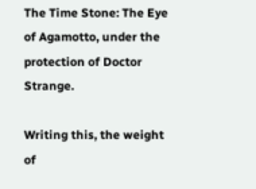The Time Stone: The Eye of Agamotto, under the protection of Doctor Strange.

Writing this, the weight of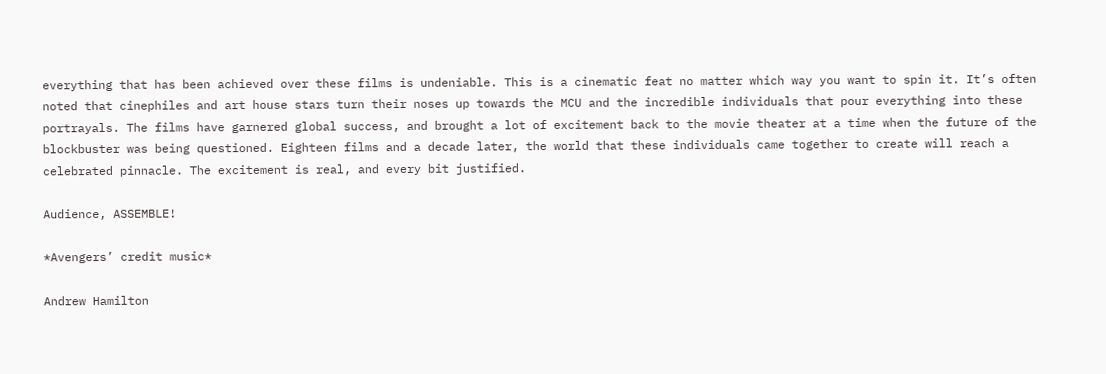everything that has been achieved over these films is undeniable. This is a cinematic feat no matter which way you want to spin it. It’s often noted that cinephiles and art house stars turn their noses up towards the MCU and the incredible individuals that pour everything into these portrayals. The films have garnered global success, and brought a lot of excitement back to the movie theater at a time when the future of the blockbuster was being questioned. Eighteen films and a decade later, the world that these individuals came together to create will reach a celebrated pinnacle. The excitement is real, and every bit justified.

Audience, ASSEMBLE!

*Avengers’ credit music*

Andrew Hamilton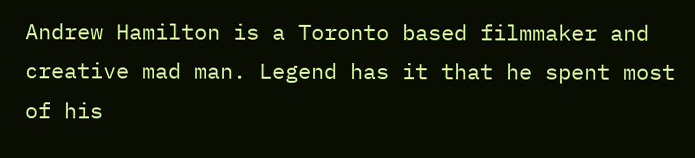Andrew Hamilton is a Toronto based filmmaker and creative mad man. Legend has it that he spent most of his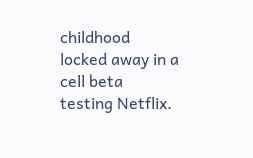childhood locked away in a cell beta testing Netflix.